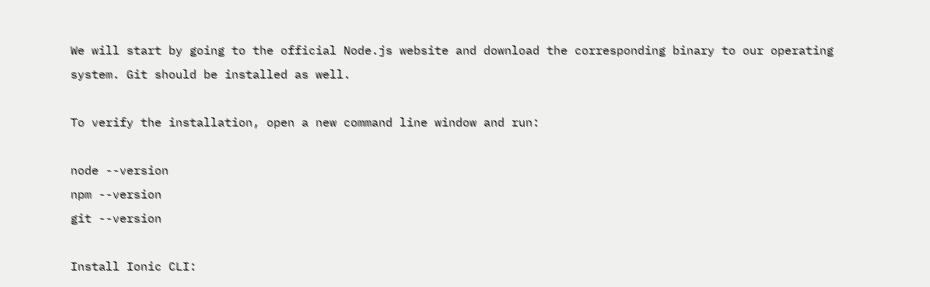We will start by going to the official Node.js website and download the corresponding binary to our operating system. Git should be installed as well.

To verify the installation, open a new command line window and run:

node --version
npm --version
git --version

Install Ionic CLI: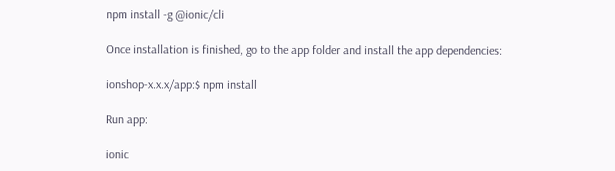npm install -g @ionic/cli

Once installation is finished, go to the app folder and install the app dependencies:

ionshop-x.x.x/app:$ npm install

Run app:

ionic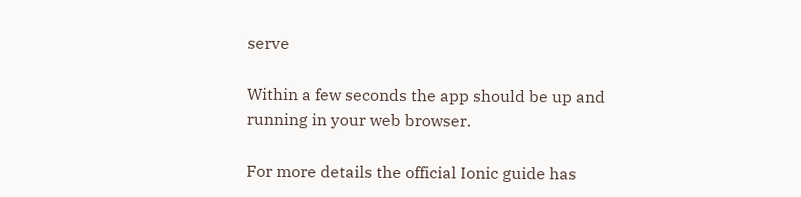serve

Within a few seconds the app should be up and running in your web browser.

For more details the official Ionic guide has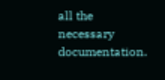all the necessary documentation.